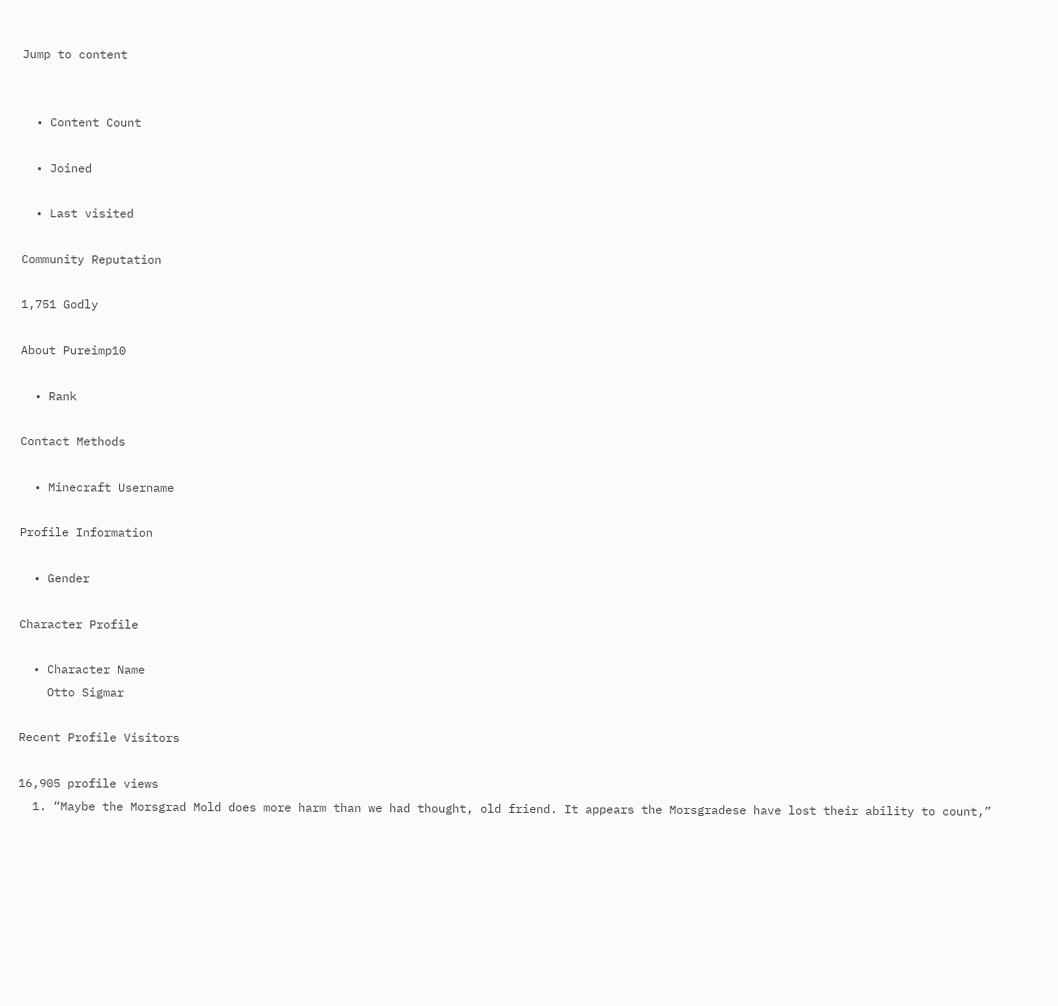Jump to content


  • Content Count

  • Joined

  • Last visited

Community Reputation

1,751 Godly

About Pureimp10

  • Rank

Contact Methods

  • Minecraft Username

Profile Information

  • Gender

Character Profile

  • Character Name
    Otto Sigmar

Recent Profile Visitors

16,905 profile views
  1. “Maybe the Morsgrad Mold does more harm than we had thought, old friend. It appears the Morsgradese have lost their ability to count,”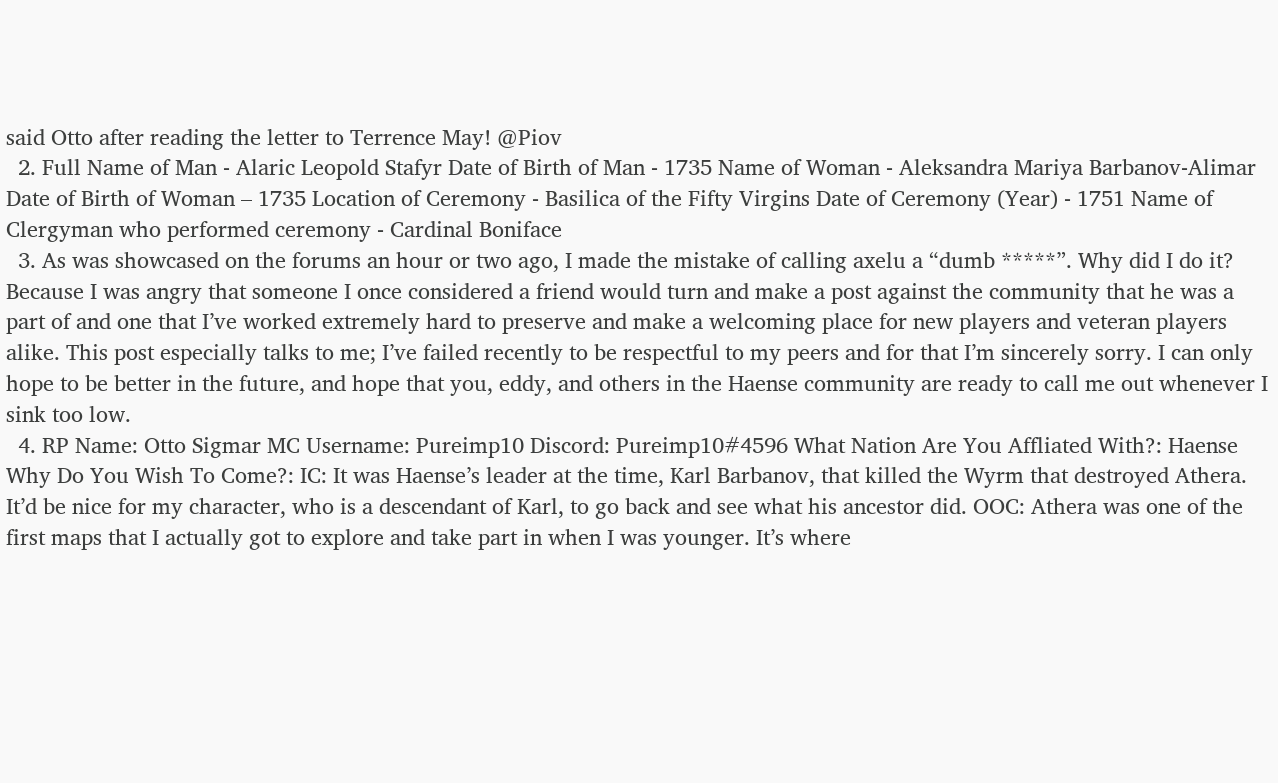said Otto after reading the letter to Terrence May! @Piov
  2. Full Name of Man - Alaric Leopold Stafyr Date of Birth of Man - 1735 Name of Woman - Aleksandra Mariya Barbanov-Alimar Date of Birth of Woman – 1735 Location of Ceremony - Basilica of the Fifty Virgins Date of Ceremony (Year) - 1751 Name of Clergyman who performed ceremony - Cardinal Boniface
  3. As was showcased on the forums an hour or two ago, I made the mistake of calling axelu a “dumb *****”. Why did I do it? Because I was angry that someone I once considered a friend would turn and make a post against the community that he was a part of and one that I’ve worked extremely hard to preserve and make a welcoming place for new players and veteran players alike. This post especially talks to me; I’ve failed recently to be respectful to my peers and for that I’m sincerely sorry. I can only hope to be better in the future, and hope that you, eddy, and others in the Haense community are ready to call me out whenever I sink too low.
  4. RP Name: Otto Sigmar MC Username: Pureimp10 Discord: Pureimp10#4596 What Nation Are You Affliated With?: Haense Why Do You Wish To Come?: IC: It was Haense’s leader at the time, Karl Barbanov, that killed the Wyrm that destroyed Athera. It’d be nice for my character, who is a descendant of Karl, to go back and see what his ancestor did. OOC: Athera was one of the first maps that I actually got to explore and take part in when I was younger. It’s where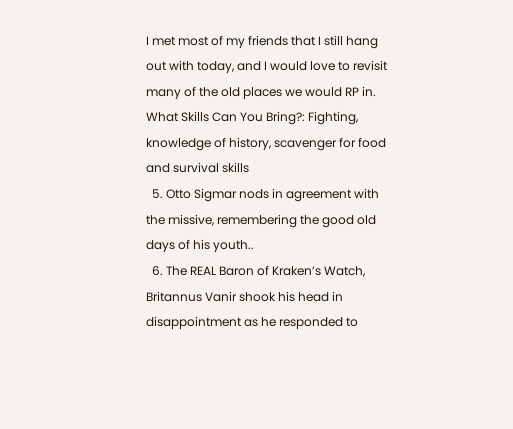I met most of my friends that I still hang out with today, and I would love to revisit many of the old places we would RP in. What Skills Can You Bring?: Fighting, knowledge of history, scavenger for food and survival skills
  5. Otto Sigmar nods in agreement with the missive, remembering the good old days of his youth..
  6. The REAL Baron of Kraken’s Watch, Britannus Vanir shook his head in disappointment as he responded to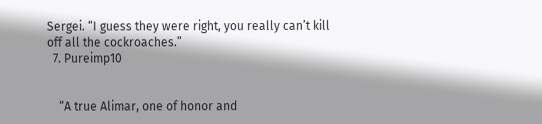Sergei. “I guess they were right, you really can’t kill off all the cockroaches.”
  7. Pureimp10


    “A true Alimar, one of honor and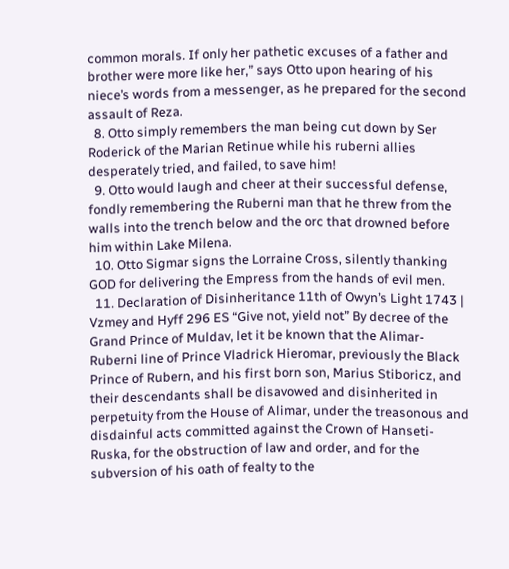common morals. If only her pathetic excuses of a father and brother were more like her,” says Otto upon hearing of his niece’s words from a messenger, as he prepared for the second assault of Reza.
  8. Otto simply remembers the man being cut down by Ser Roderick of the Marian Retinue while his ruberni allies desperately tried, and failed, to save him!
  9. Otto would laugh and cheer at their successful defense, fondly remembering the Ruberni man that he threw from the walls into the trench below and the orc that drowned before him within Lake Milena.
  10. Otto Sigmar signs the Lorraine Cross, silently thanking GOD for delivering the Empress from the hands of evil men.
  11. Declaration of Disinheritance 11th of Owyn’s Light 1743 | Vzmey and Hyff 296 ES “Give not, yield not” By decree of the Grand Prince of Muldav, let it be known that the Alimar-Ruberni line of Prince Vladrick Hieromar, previously the Black Prince of Rubern, and his first born son, Marius Stiboricz, and their descendants shall be disavowed and disinherited in perpetuity from the House of Alimar, under the treasonous and disdainful acts committed against the Crown of Hanseti-Ruska, for the obstruction of law and order, and for the subversion of his oath of fealty to the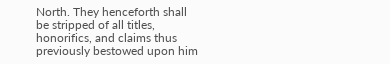North. They henceforth shall be stripped of all titles, honorifics, and claims thus previously bestowed upon him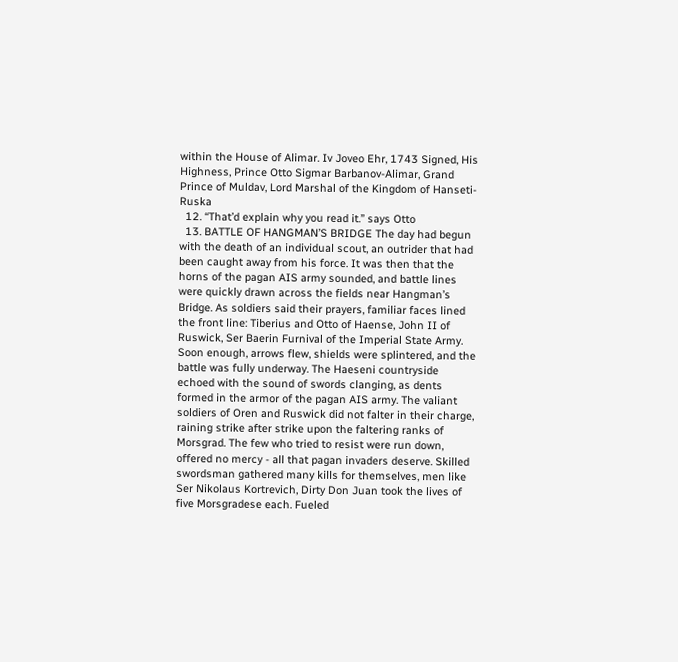within the House of Alimar. Iv Joveo Ehr, 1743 Signed, His Highness, Prince Otto Sigmar Barbanov-Alimar, Grand Prince of Muldav, Lord Marshal of the Kingdom of Hanseti-Ruska
  12. “That’d explain why you read it.” says Otto
  13. BATTLE OF HANGMAN’S BRIDGE The day had begun with the death of an individual scout, an outrider that had been caught away from his force. It was then that the horns of the pagan AIS army sounded, and battle lines were quickly drawn across the fields near Hangman’s Bridge. As soldiers said their prayers, familiar faces lined the front line: Tiberius and Otto of Haense, John II of Ruswick, Ser Baerin Furnival of the Imperial State Army. Soon enough, arrows flew, shields were splintered, and the battle was fully underway. The Haeseni countryside echoed with the sound of swords clanging, as dents formed in the armor of the pagan AIS army. The valiant soldiers of Oren and Ruswick did not falter in their charge, raining strike after strike upon the faltering ranks of Morsgrad. The few who tried to resist were run down, offered no mercy - all that pagan invaders deserve. Skilled swordsman gathered many kills for themselves, men like Ser Nikolaus Kortrevich, Dirty Don Juan took the lives of five Morsgradese each. Fueled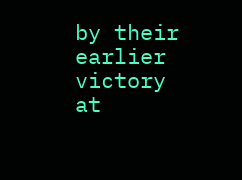by their earlier victory at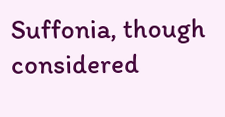Suffonia, though considered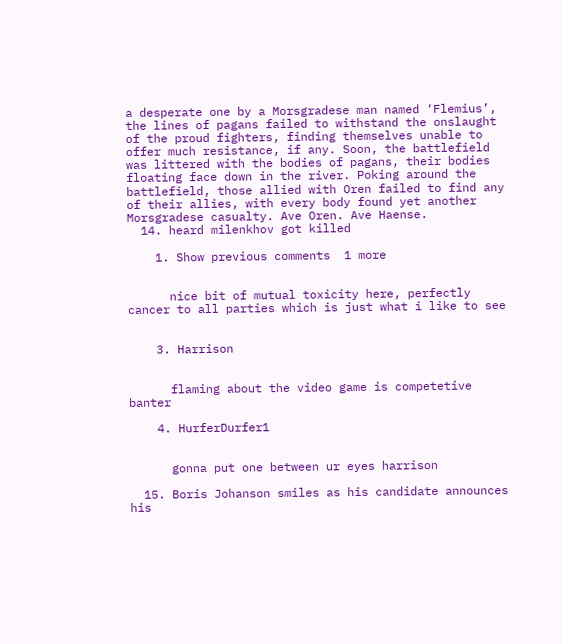a desperate one by a Morsgradese man named ‘Flemius’, the lines of pagans failed to withstand the onslaught of the proud fighters, finding themselves unable to offer much resistance, if any. Soon, the battlefield was littered with the bodies of pagans, their bodies floating face down in the river. Poking around the battlefield, those allied with Oren failed to find any of their allies, with every body found yet another Morsgradese casualty. Ave Oren. Ave Haense.
  14. heard milenkhov got killed

    1. Show previous comments  1 more


      nice bit of mutual toxicity here, perfectly cancer to all parties which is just what i like to see


    3. Harrison


      flaming about the video game is competetive banter

    4. HurferDurfer1


      gonna put one between ur eyes harrison

  15. Boris Johanson smiles as his candidate announces his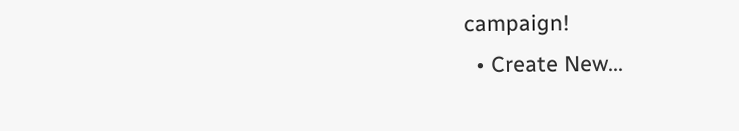campaign!
  • Create New...